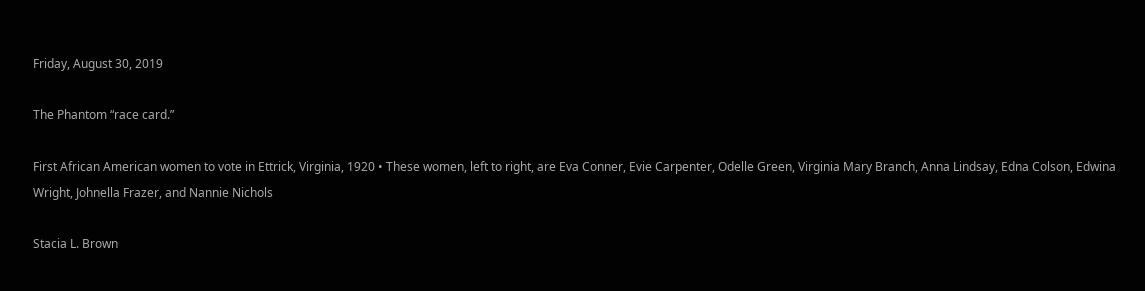Friday, August 30, 2019

The Phantom “race card.”

First African American women to vote in Ettrick, Virginia, 1920 • These women, left to right, are Eva Conner, Evie Carpenter, Odelle Green, Virginia Mary Branch, Anna Lindsay, Edna Colson, Edwina Wright, Johnella Frazer, and Nannie Nichols

Stacia L. Brown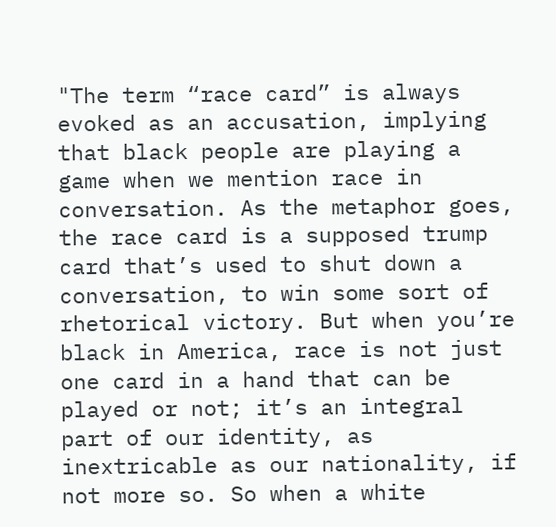"The term “race card” is always evoked as an accusation, implying that black people are playing a game when we mention race in conversation. As the metaphor goes, the race card is a supposed trump card that’s used to shut down a conversation, to win some sort of rhetorical victory. But when you’re black in America, race is not just one card in a hand that can be played or not; it’s an integral part of our identity, as inextricable as our nationality, if not more so. So when a white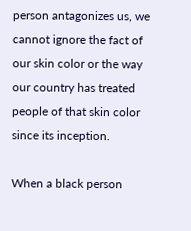person antagonizes us, we cannot ignore the fact of our skin color or the way our country has treated people of that skin color since its inception.

When a black person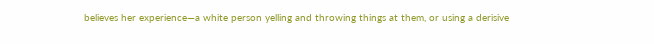believes her experience—a white person yelling and throwing things at them, or using a derisive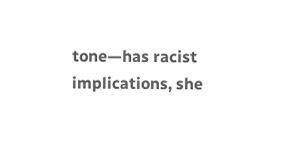tone—has racist implications, she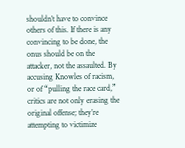shouldn’t have to convince others of this. If there is any convincing to be done, the onus should be on the attacker, not the assaulted. By accusing Knowles of racism, or of “pulling the race card,” critics are not only erasing the original offense; they’re attempting to victimize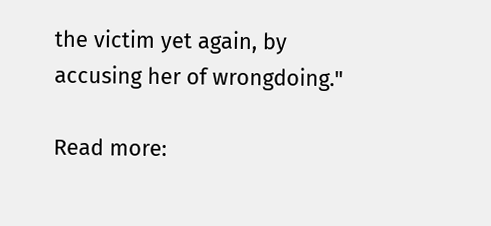the victim yet again, by accusing her of wrongdoing."

Read more: